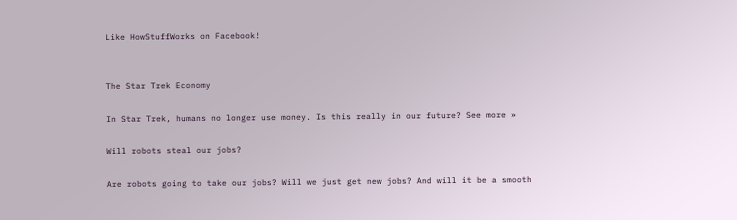Like HowStuffWorks on Facebook!


The Star Trek Economy

In Star Trek, humans no longer use money. Is this really in our future? See more »

Will robots steal our jobs?

Are robots going to take our jobs? Will we just get new jobs? And will it be a smooth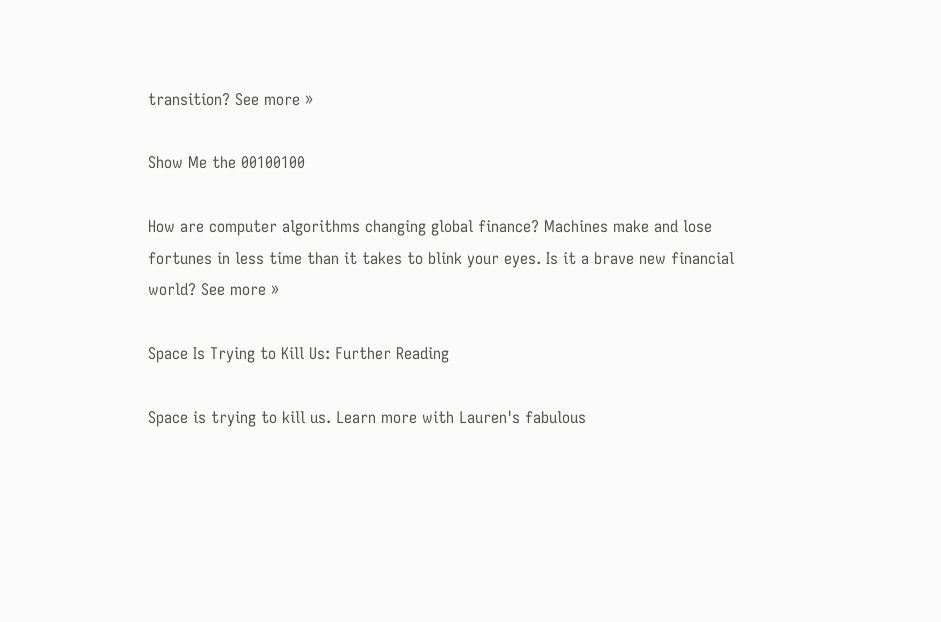transition? See more »

Show Me the 00100100

How are computer algorithms changing global finance? Machines make and lose fortunes in less time than it takes to blink your eyes. Is it a brave new financial world? See more »

Space Is Trying to Kill Us: Further Reading

Space is trying to kill us. Learn more with Lauren's fabulous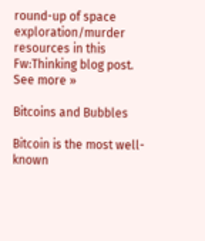round-up of space exploration/murder resources in this Fw:Thinking blog post. See more »

Bitcoins and Bubbles

Bitcoin is the most well-known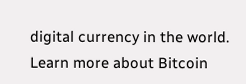digital currency in the world. Learn more about Bitcoin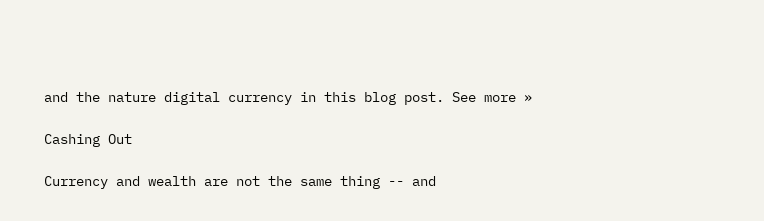and the nature digital currency in this blog post. See more »

Cashing Out

Currency and wealth are not the same thing -- and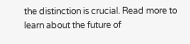the distinction is crucial. Read more to learn about the future of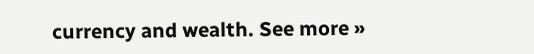currency and wealth. See more »